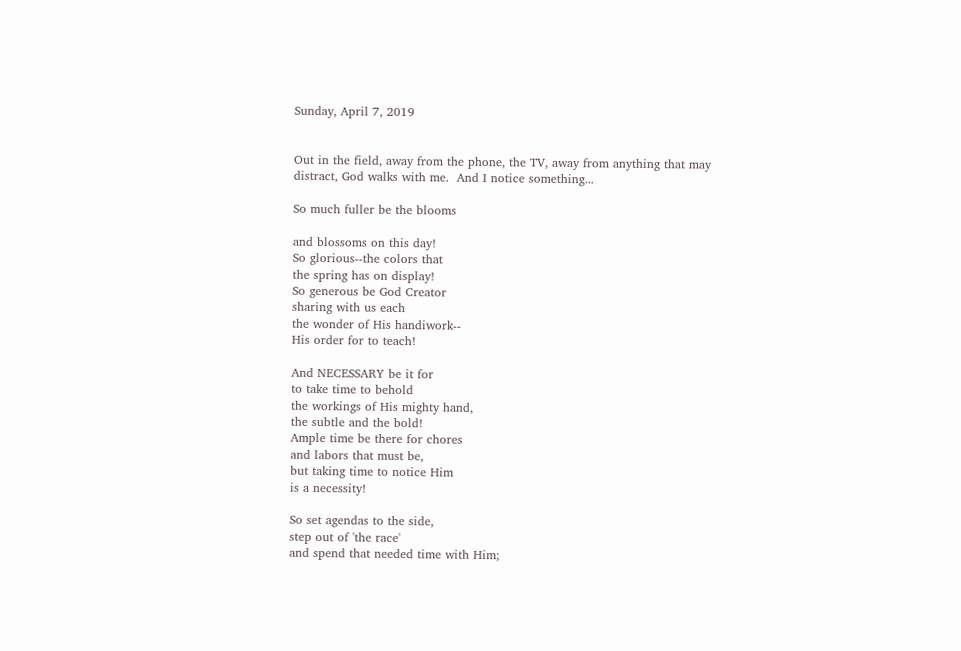Sunday, April 7, 2019


Out in the field, away from the phone, the TV, away from anything that may distract, God walks with me.  And I notice something...

So much fuller be the blooms

and blossoms on this day!
So glorious--the colors that
the spring has on display!
So generous be God Creator
sharing with us each
the wonder of His handiwork--
His order for to teach!

And NECESSARY be it for
to take time to behold
the workings of His mighty hand,
the subtle and the bold!
Ample time be there for chores
and labors that must be,
but taking time to notice Him
is a necessity!

So set agendas to the side,
step out of 'the race'
and spend that needed time with Him;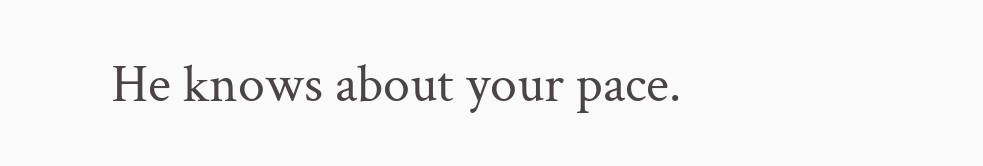He knows about your pace.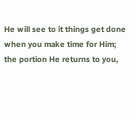He will see to it things get done
when you make time for Him;
the portion He returns to you,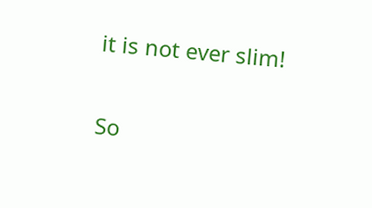it is not ever slim!

So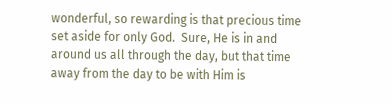wonderful, so rewarding is that precious time set aside for only God.  Sure, He is in and around us all through the day, but that time away from the day to be with Him is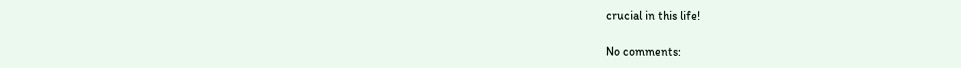crucial in this life!

No comments: